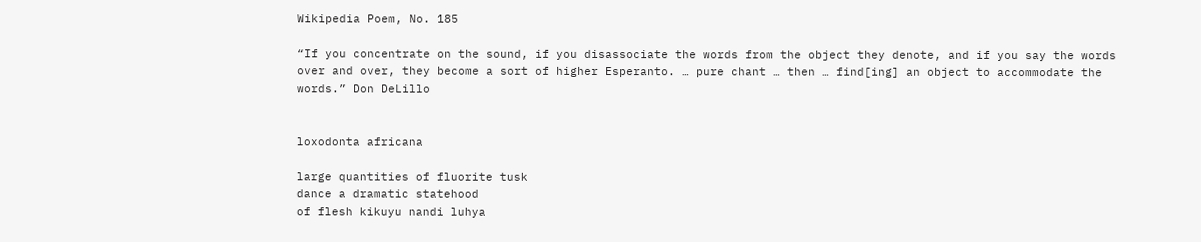Wikipedia Poem, No. 185

“If you concentrate on the sound, if you disassociate the words from the object they denote, and if you say the words over and over, they become a sort of higher Esperanto. … pure chant … then … find[ing] an object to accommodate the words.” Don DeLillo


loxodonta africana

large quantities of fluorite tusk
dance a dramatic statehood
of flesh kikuyu nandi luhya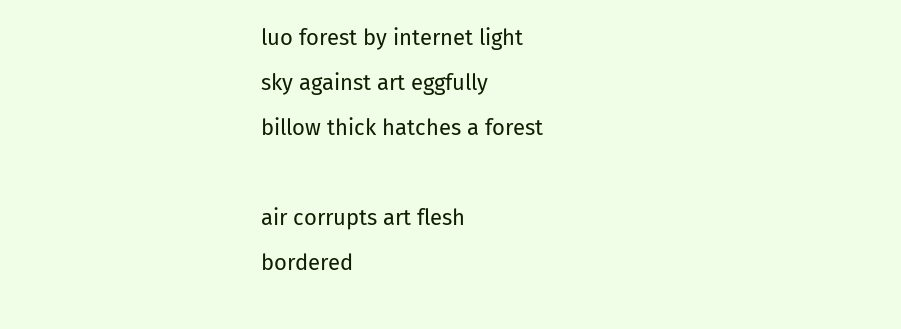luo forest by internet light
sky against art eggfully
billow thick hatches a forest

air corrupts art flesh
bordered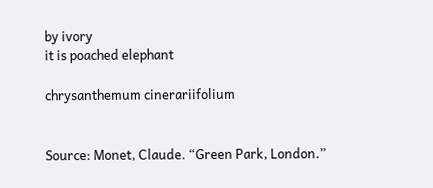by ivory
it is poached elephant

chrysanthemum cinerariifolium


Source: Monet, Claude. “Green Park, London.”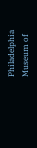Philadelphia Museum of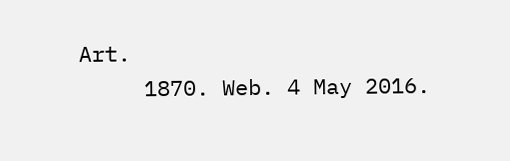Art.
     1870. Web. 4 May 2016.